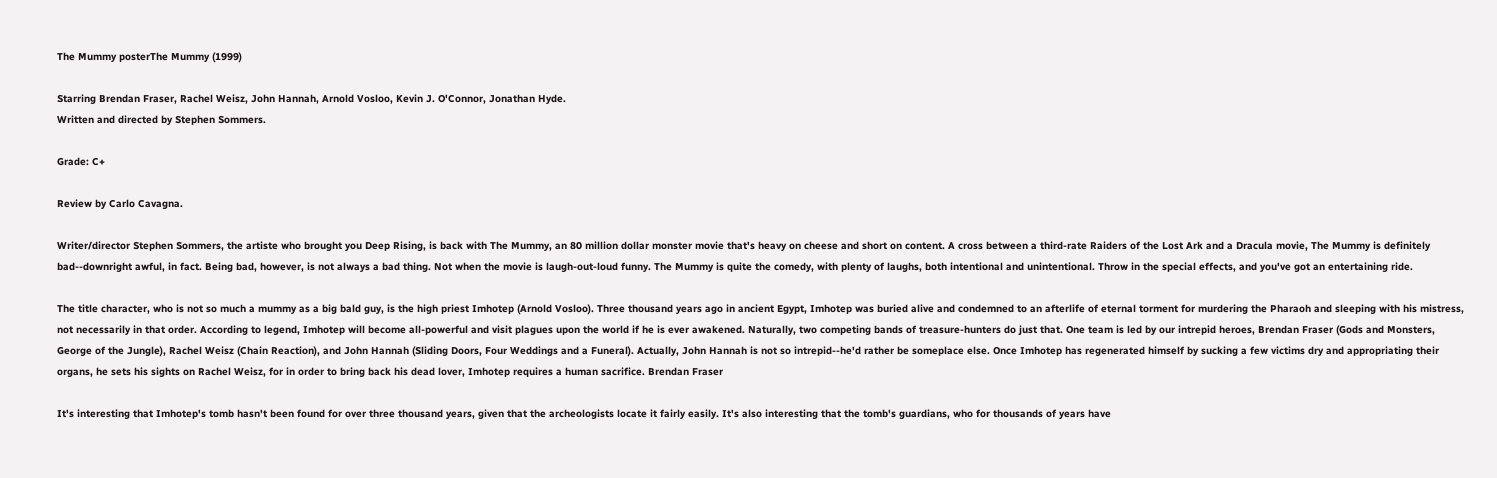The Mummy posterThe Mummy (1999)

Starring Brendan Fraser, Rachel Weisz, John Hannah, Arnold Vosloo, Kevin J. O'Connor, Jonathan Hyde.
Written and directed by Stephen Sommers.

Grade: C+

Review by Carlo Cavagna.

Writer/director Stephen Sommers, the artiste who brought you Deep Rising, is back with The Mummy, an 80 million dollar monster movie that's heavy on cheese and short on content. A cross between a third-rate Raiders of the Lost Ark and a Dracula movie, The Mummy is definitely bad--downright awful, in fact. Being bad, however, is not always a bad thing. Not when the movie is laugh-out-loud funny. The Mummy is quite the comedy, with plenty of laughs, both intentional and unintentional. Throw in the special effects, and you've got an entertaining ride.

The title character, who is not so much a mummy as a big bald guy, is the high priest Imhotep (Arnold Vosloo). Three thousand years ago in ancient Egypt, Imhotep was buried alive and condemned to an afterlife of eternal torment for murdering the Pharaoh and sleeping with his mistress, not necessarily in that order. According to legend, Imhotep will become all-powerful and visit plagues upon the world if he is ever awakened. Naturally, two competing bands of treasure-hunters do just that. One team is led by our intrepid heroes, Brendan Fraser (Gods and Monsters, George of the Jungle), Rachel Weisz (Chain Reaction), and John Hannah (Sliding Doors, Four Weddings and a Funeral). Actually, John Hannah is not so intrepid--he'd rather be someplace else. Once Imhotep has regenerated himself by sucking a few victims dry and appropriating their organs, he sets his sights on Rachel Weisz, for in order to bring back his dead lover, Imhotep requires a human sacrifice. Brendan Fraser

It's interesting that Imhotep's tomb hasn't been found for over three thousand years, given that the archeologists locate it fairly easily. It's also interesting that the tomb's guardians, who for thousands of years have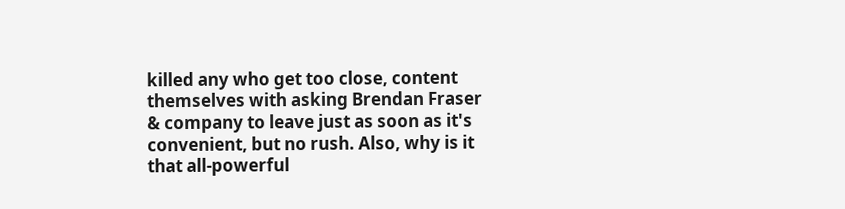killed any who get too close, content themselves with asking Brendan Fraser & company to leave just as soon as it's convenient, but no rush. Also, why is it that all-powerful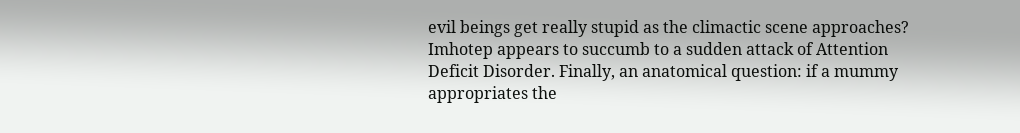evil beings get really stupid as the climactic scene approaches? Imhotep appears to succumb to a sudden attack of Attention Deficit Disorder. Finally, an anatomical question: if a mummy appropriates the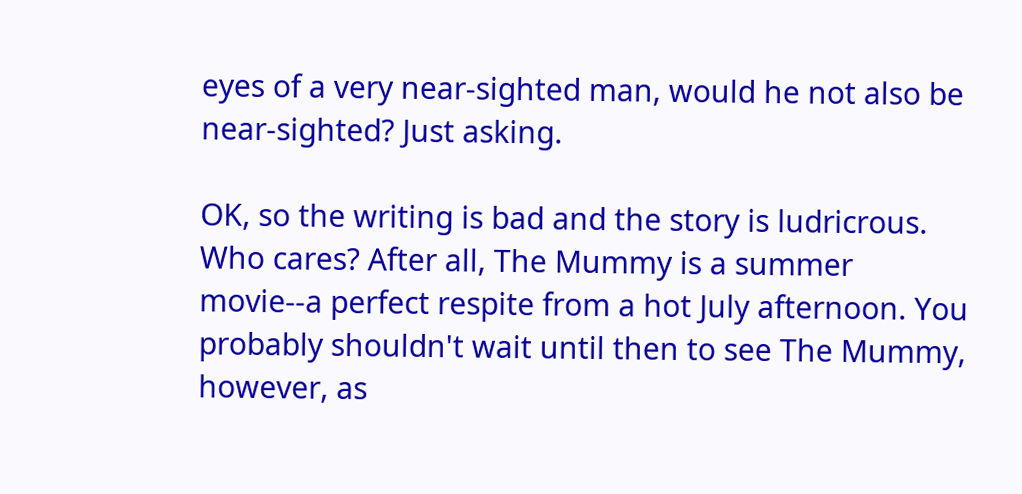eyes of a very near-sighted man, would he not also be near-sighted? Just asking.

OK, so the writing is bad and the story is ludricrous. Who cares? After all, The Mummy is a summer movie--a perfect respite from a hot July afternoon. You probably shouldn't wait until then to see The Mummy, however, as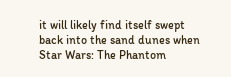it will likely find itself swept back into the sand dunes when Star Wars: The Phantom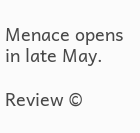Menace opens in late May.

Review ©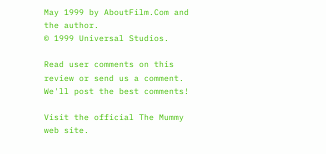May 1999 by AboutFilm.Com and the author.
© 1999 Universal Studios.

Read user comments on this review or send us a comment. We'll post the best comments!

Visit the official The Mummy web site.